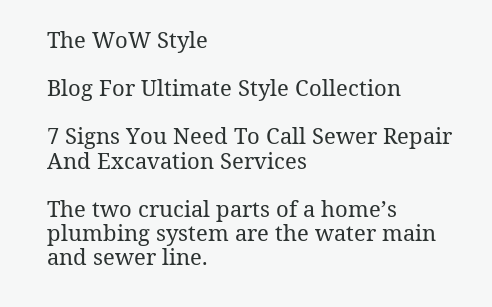The WoW Style

Blog For Ultimate Style Collection

7 Signs You Need To Call Sewer Repair And Excavation Services

The two crucial parts of a home’s plumbing system are the water main and sewer line.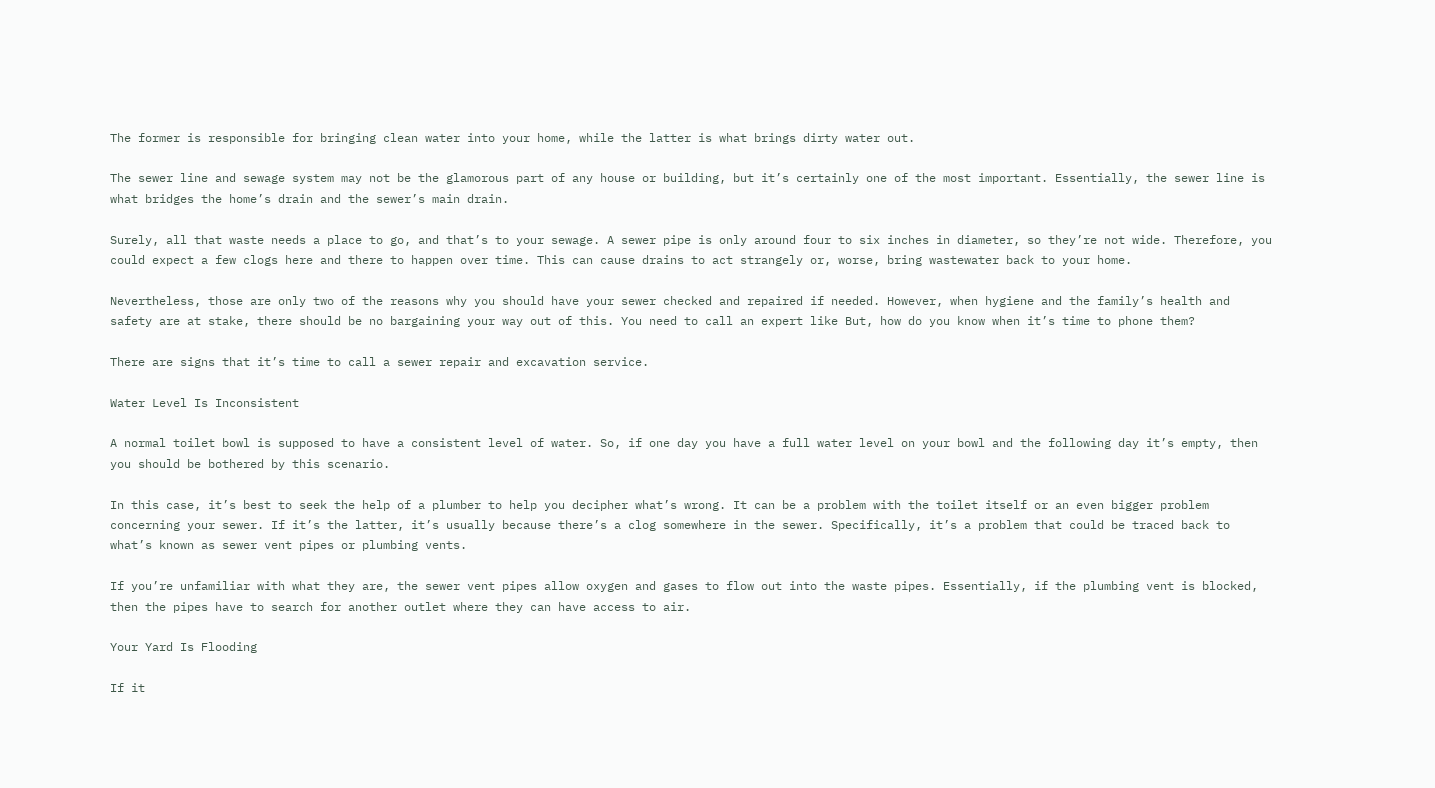The former is responsible for bringing clean water into your home, while the latter is what brings dirty water out.

The sewer line and sewage system may not be the glamorous part of any house or building, but it’s certainly one of the most important. Essentially, the sewer line is what bridges the home’s drain and the sewer’s main drain.

Surely, all that waste needs a place to go, and that’s to your sewage. A sewer pipe is only around four to six inches in diameter, so they’re not wide. Therefore, you could expect a few clogs here and there to happen over time. This can cause drains to act strangely or, worse, bring wastewater back to your home.

Nevertheless, those are only two of the reasons why you should have your sewer checked and repaired if needed. However, when hygiene and the family’s health and safety are at stake, there should be no bargaining your way out of this. You need to call an expert like But, how do you know when it’s time to phone them?

There are signs that it’s time to call a sewer repair and excavation service.

Water Level Is Inconsistent

A normal toilet bowl is supposed to have a consistent level of water. So, if one day you have a full water level on your bowl and the following day it’s empty, then you should be bothered by this scenario.

In this case, it’s best to seek the help of a plumber to help you decipher what’s wrong. It can be a problem with the toilet itself or an even bigger problem concerning your sewer. If it’s the latter, it’s usually because there’s a clog somewhere in the sewer. Specifically, it’s a problem that could be traced back to what’s known as sewer vent pipes or plumbing vents.

If you’re unfamiliar with what they are, the sewer vent pipes allow oxygen and gases to flow out into the waste pipes. Essentially, if the plumbing vent is blocked, then the pipes have to search for another outlet where they can have access to air.

Your Yard Is Flooding

If it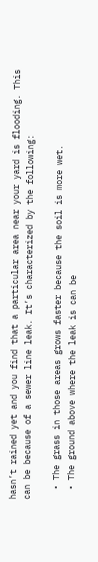hasn’t rained yet and you find that a particular area near your yard is flooding. This can be because of a sewer line leak. It’s characterized by the following:

  • The grass in those areas grows faster because the soil is more wet.
  • The ground above where the leak is can be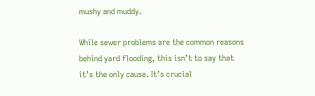mushy and muddy.

While sewer problems are the common reasons behind yard flooding, this isn’t to say that it’s the only cause. It’s crucial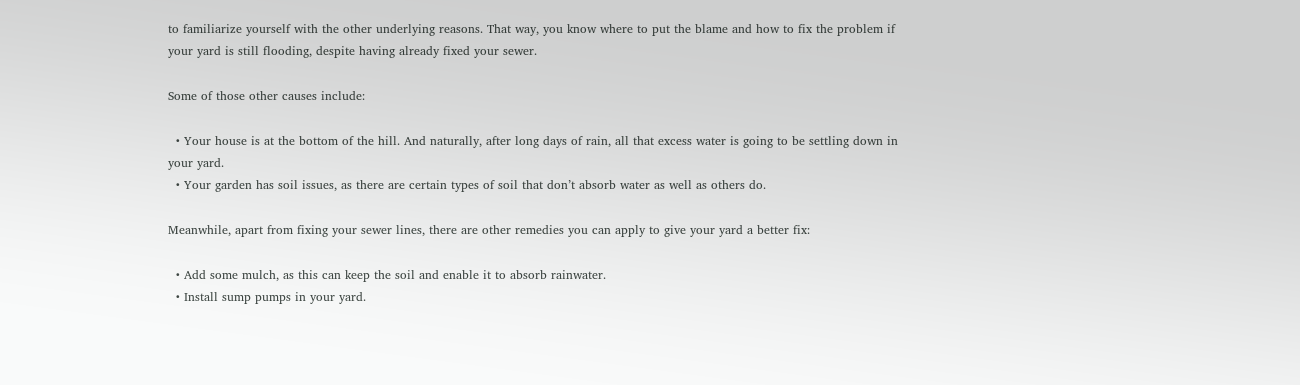to familiarize yourself with the other underlying reasons. That way, you know where to put the blame and how to fix the problem if your yard is still flooding, despite having already fixed your sewer.

Some of those other causes include:

  • Your house is at the bottom of the hill. And naturally, after long days of rain, all that excess water is going to be settling down in your yard.
  • Your garden has soil issues, as there are certain types of soil that don’t absorb water as well as others do.

Meanwhile, apart from fixing your sewer lines, there are other remedies you can apply to give your yard a better fix:

  • Add some mulch, as this can keep the soil and enable it to absorb rainwater.
  • Install sump pumps in your yard.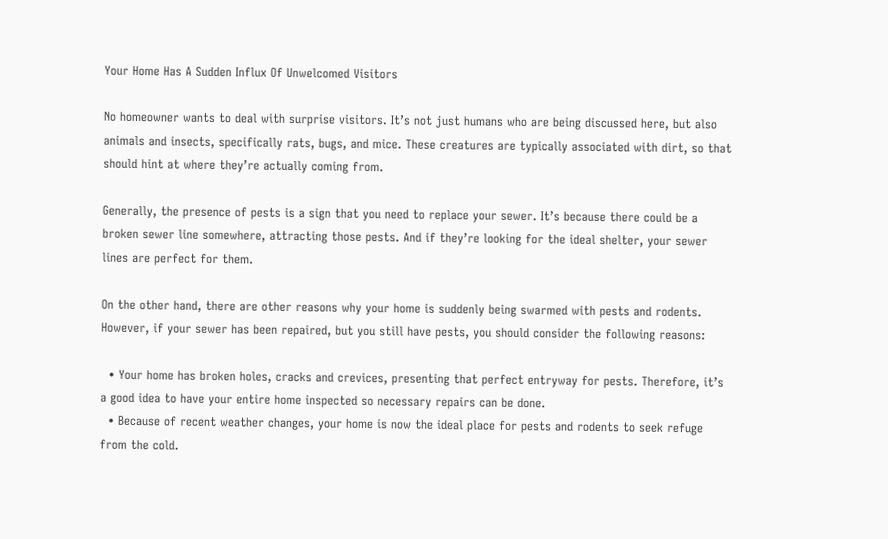Your Home Has A Sudden Influx Of Unwelcomed Visitors

No homeowner wants to deal with surprise visitors. It’s not just humans who are being discussed here, but also animals and insects, specifically rats, bugs, and mice. These creatures are typically associated with dirt, so that should hint at where they’re actually coming from.

Generally, the presence of pests is a sign that you need to replace your sewer. It’s because there could be a broken sewer line somewhere, attracting those pests. And if they’re looking for the ideal shelter, your sewer lines are perfect for them.

On the other hand, there are other reasons why your home is suddenly being swarmed with pests and rodents. However, if your sewer has been repaired, but you still have pests, you should consider the following reasons:

  • Your home has broken holes, cracks and crevices, presenting that perfect entryway for pests. Therefore, it’s a good idea to have your entire home inspected so necessary repairs can be done.
  • Because of recent weather changes, your home is now the ideal place for pests and rodents to seek refuge from the cold.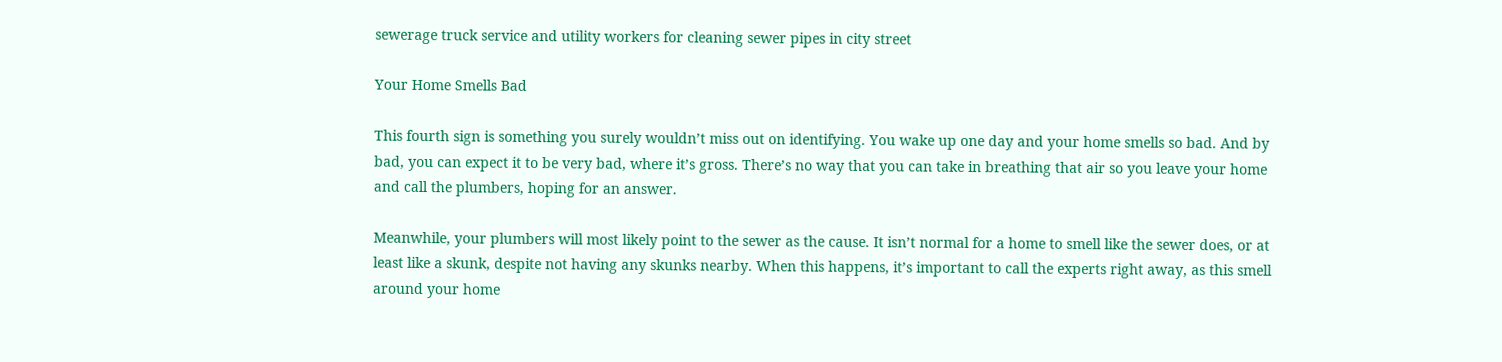sewerage truck service and utility workers for cleaning sewer pipes in city street

Your Home Smells Bad

This fourth sign is something you surely wouldn’t miss out on identifying. You wake up one day and your home smells so bad. And by bad, you can expect it to be very bad, where it’s gross. There’s no way that you can take in breathing that air so you leave your home and call the plumbers, hoping for an answer.

Meanwhile, your plumbers will most likely point to the sewer as the cause. It isn’t normal for a home to smell like the sewer does, or at least like a skunk, despite not having any skunks nearby. When this happens, it’s important to call the experts right away, as this smell around your home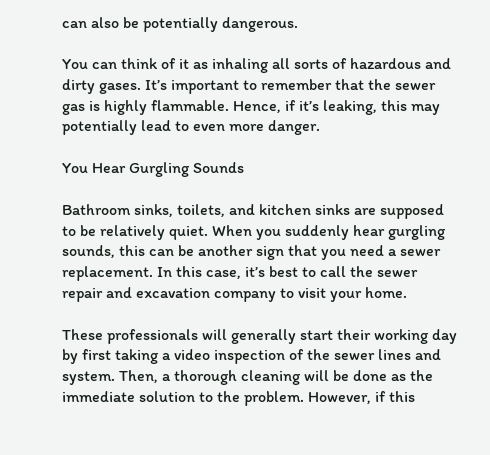can also be potentially dangerous.

You can think of it as inhaling all sorts of hazardous and dirty gases. It’s important to remember that the sewer gas is highly flammable. Hence, if it’s leaking, this may potentially lead to even more danger.

You Hear Gurgling Sounds

Bathroom sinks, toilets, and kitchen sinks are supposed to be relatively quiet. When you suddenly hear gurgling sounds, this can be another sign that you need a sewer replacement. In this case, it’s best to call the sewer repair and excavation company to visit your home.

These professionals will generally start their working day by first taking a video inspection of the sewer lines and system. Then, a thorough cleaning will be done as the immediate solution to the problem. However, if this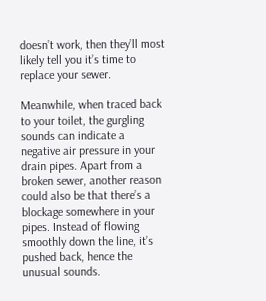doesn’t work, then they’ll most likely tell you it’s time to replace your sewer.

Meanwhile, when traced back to your toilet, the gurgling sounds can indicate a negative air pressure in your drain pipes. Apart from a broken sewer, another reason could also be that there’s a blockage somewhere in your pipes. Instead of flowing smoothly down the line, it’s pushed back, hence the unusual sounds.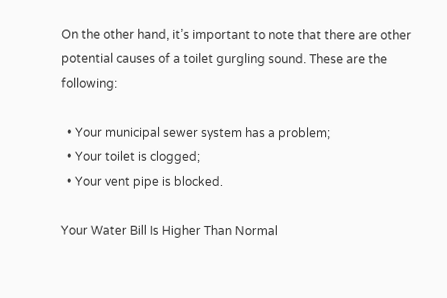On the other hand, it’s important to note that there are other potential causes of a toilet gurgling sound. These are the following:

  • Your municipal sewer system has a problem;
  • Your toilet is clogged;
  • Your vent pipe is blocked.

Your Water Bill Is Higher Than Normal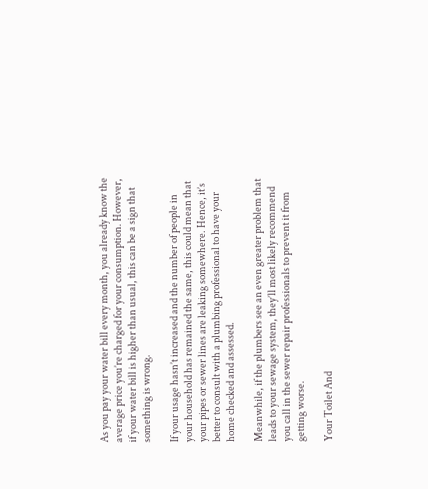As you pay your water bill every month, you already know the average price you’re charged for your consumption. However, if your water bill is higher than usual, this can be a sign that something is wrong.

If your usage hasn’t increased and the number of people in your household has remained the same, this could mean that your pipes or sewer lines are leaking somewhere. Hence, it’s better to consult with a plumbing professional to have your home checked and assessed.

Meanwhile, if the plumbers see an even greater problem that leads to your sewage system, they’ll most likely recommend you call in the sewer repair professionals to prevent it from getting worse.

Your Toilet And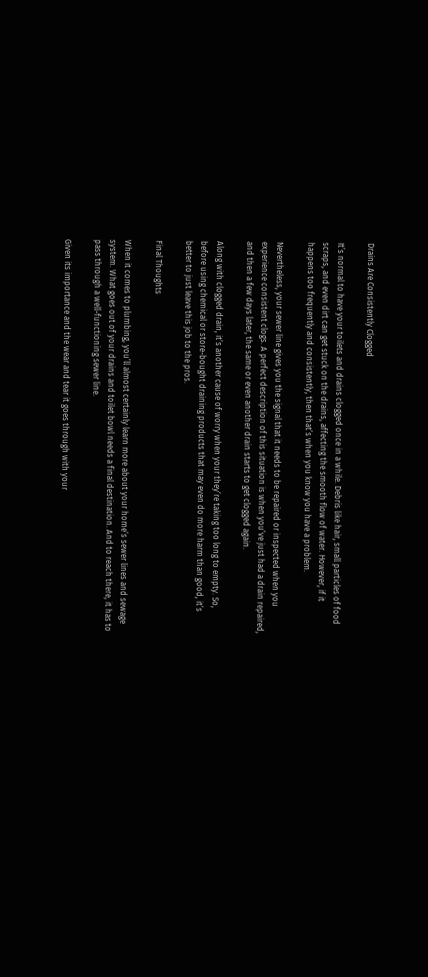Drains Are Consistently Clogged

It’s normal to have your toilets and drains clogged once in a while. Debris like hair, small particles of food scraps, and even dirt can get stuck on the drains, affecting the smooth flow of water. However, if it happens too frequently and consistently, then that’s when you know you have a problem.

Nevertheless, your sewer line gives you the signal that it needs to be repaired or inspected when you experience consistent clogs. A perfect description of this situation is when you’ve just had a drain repaired, and then a few days later, the same or even another drain starts to get clogged again.

Along with clogged drain, it’s another cause of worry when your they’re taking too long to empty. So, before using chemical or store-bought draining products that may even do more harm than good, it’s better to just leave this job to the pros.

Final Thoughts

When it comes to plumbing, you’ll almost certainly learn more about your home’s sewer lines and sewage system. What goes out of your drains and toilet bowl needs a final destination. And to reach there, it has to pass through a well-functioning sewer line.

Given its importance and the wear and tear it goes through with your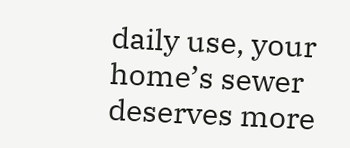daily use, your home’s sewer deserves more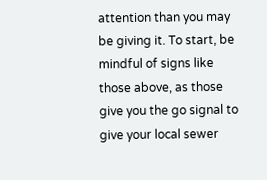attention than you may be giving it. To start, be mindful of signs like those above, as those give you the go signal to give your local sewer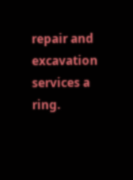repair and excavation services a ring.